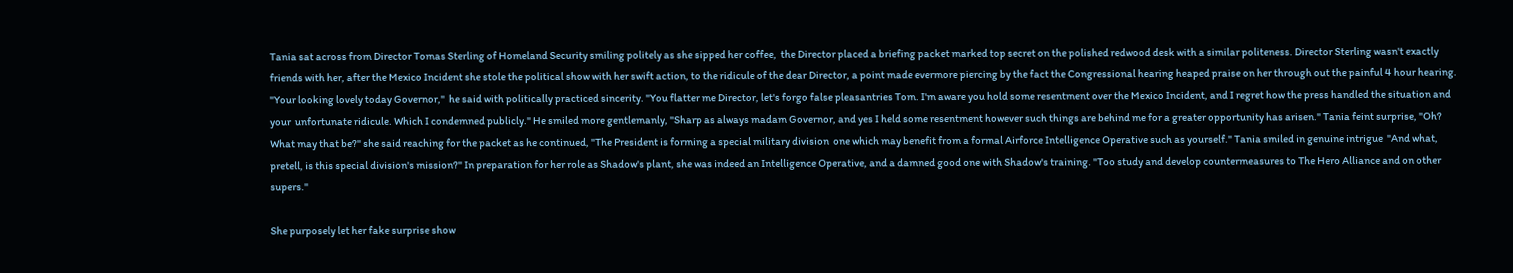Tania sat across from Director Tomas Sterling of Homeland Security smiling politely as she sipped her coffee,  the Director placed a briefing packet marked top secret on the polished redwood desk with a similar politeness. Director Sterling wasn't exactly friends with her, after the Mexico Incident she stole the political show with her swift action, to the ridicule of the dear Director, a point made evermore piercing by the fact the Congressional hearing heaped praise on her through out the painful 4 hour hearing. "Your looking lovely today Governor,"  he said with politically practiced sincerity. "You flatter me Director, let's forgo false pleasantries Tom. I'm aware you hold some resentment over the Mexico Incident, and I regret how the press handled the situation and your  unfortunate ridicule. Which I condemned publicly." He smiled more gentlemanly, "Sharp as always madam Governor, and yes I held some resentment however such things are behind me for a greater opportunity has arisen." Tania feint surprise, "Oh? What may that be?" she said reaching for the packet as he continued, "The President is forming a special military division  one which may benefit from a formal Airforce Intelligence Operative such as yourself." Tania smiled in genuine intrigue  "And what, pretell, is this special division's mission?" In preparation for her role as Shadow's plant, she was indeed an Intelligence Operative, and a damned good one with Shadow's training. "Too study and develop countermeasures to The Hero Alliance and on other supers."

She purposely let her fake surprise show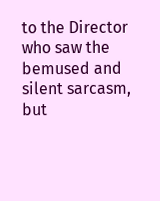to the Director who saw the bemused and silent sarcasm, but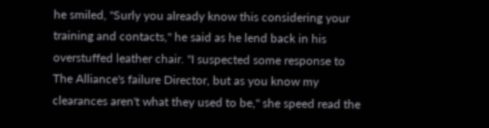he smiled, "Surly you already know this considering your training and contacts," he said as he lend back in his overstuffed leather chair. "I suspected some response to The Alliance's failure Director, but as you know my clearances aren't what they used to be," she speed read the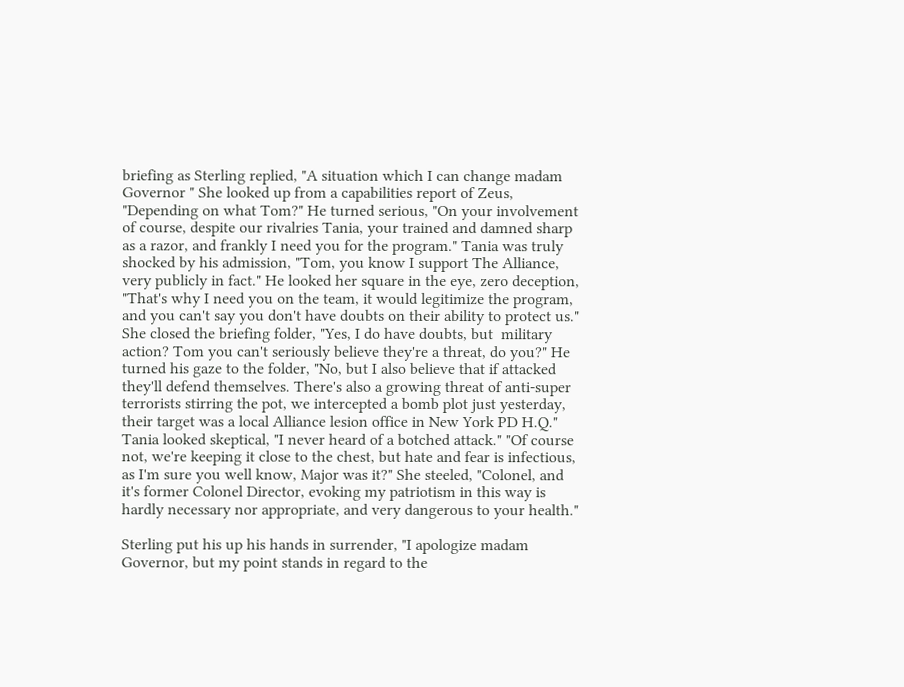briefing as Sterling replied, "A situation which I can change madam Governor " She looked up from a capabilities report of Zeus, "Depending on what Tom?" He turned serious, "On your involvement of course, despite our rivalries Tania, your trained and damned sharp as a razor, and frankly I need you for the program." Tania was truly shocked by his admission, "Tom, you know I support The Alliance, very publicly in fact." He looked her square in the eye, zero deception, "That's why I need you on the team, it would legitimize the program, and you can't say you don't have doubts on their ability to protect us." She closed the briefing folder, "Yes, I do have doubts, but  military action? Tom you can't seriously believe they're a threat, do you?" He turned his gaze to the folder, "No, but I also believe that if attacked they'll defend themselves. There's also a growing threat of anti-super terrorists stirring the pot, we intercepted a bomb plot just yesterday, their target was a local Alliance lesion office in New York PD H.Q." Tania looked skeptical, "I never heard of a botched attack." "Of course not, we're keeping it close to the chest, but hate and fear is infectious, as I'm sure you well know, Major was it?" She steeled, "Colonel, and it's former Colonel Director, evoking my patriotism in this way is hardly necessary nor appropriate, and very dangerous to your health."

Sterling put his up his hands in surrender, "I apologize madam Governor, but my point stands in regard to the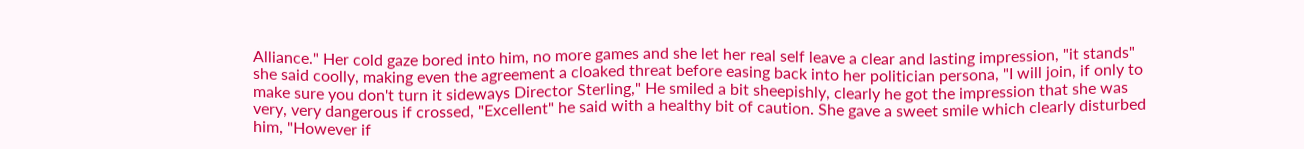Alliance." Her cold gaze bored into him, no more games and she let her real self leave a clear and lasting impression, "it stands" she said coolly, making even the agreement a cloaked threat before easing back into her politician persona, "I will join, if only to make sure you don't turn it sideways Director Sterling," He smiled a bit sheepishly, clearly he got the impression that she was very, very dangerous if crossed, "Excellent" he said with a healthy bit of caution. She gave a sweet smile which clearly disturbed him, "However if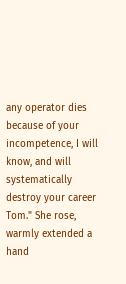any operator dies because of your incompetence, I will know, and will systematically destroy your career Tom." She rose, warmly extended a hand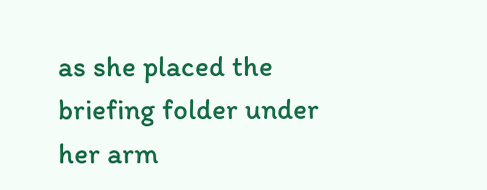as she placed the briefing folder under her arm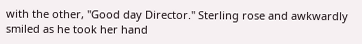with the other, "Good day Director." Sterling rose and awkwardly smiled as he took her hand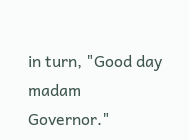in turn, "Good day madam Governor."